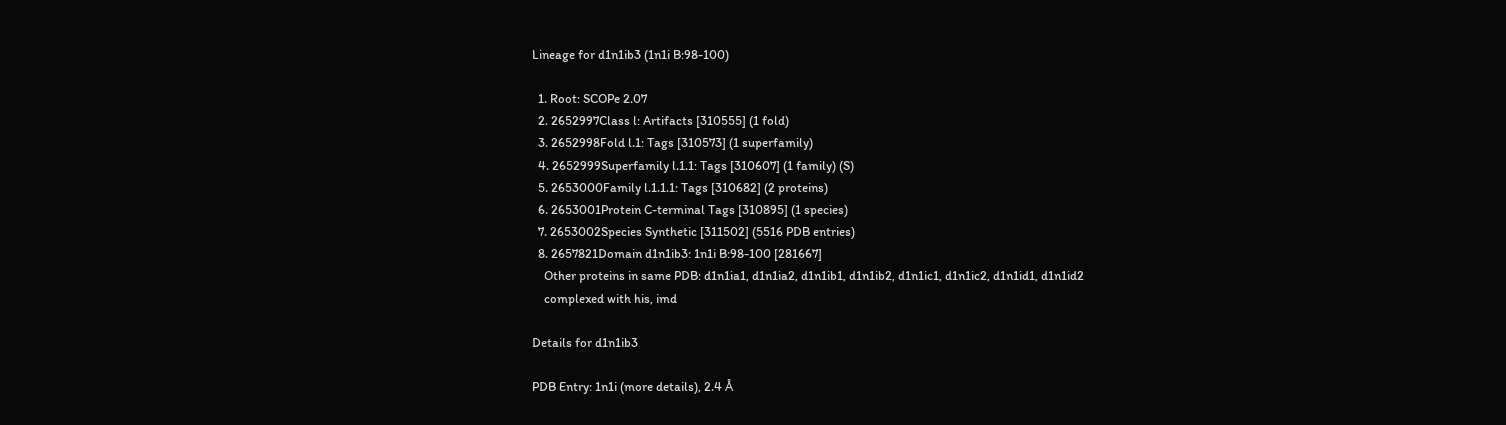Lineage for d1n1ib3 (1n1i B:98-100)

  1. Root: SCOPe 2.07
  2. 2652997Class l: Artifacts [310555] (1 fold)
  3. 2652998Fold l.1: Tags [310573] (1 superfamily)
  4. 2652999Superfamily l.1.1: Tags [310607] (1 family) (S)
  5. 2653000Family l.1.1.1: Tags [310682] (2 proteins)
  6. 2653001Protein C-terminal Tags [310895] (1 species)
  7. 2653002Species Synthetic [311502] (5516 PDB entries)
  8. 2657821Domain d1n1ib3: 1n1i B:98-100 [281667]
    Other proteins in same PDB: d1n1ia1, d1n1ia2, d1n1ib1, d1n1ib2, d1n1ic1, d1n1ic2, d1n1id1, d1n1id2
    complexed with his, imd

Details for d1n1ib3

PDB Entry: 1n1i (more details), 2.4 Å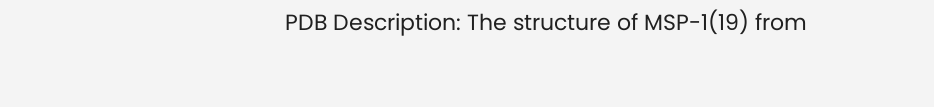PDB Description: The structure of MSP-1(19) from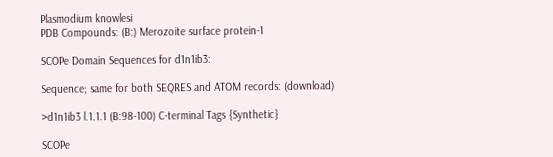Plasmodium knowlesi
PDB Compounds: (B:) Merozoite surface protein-1

SCOPe Domain Sequences for d1n1ib3:

Sequence; same for both SEQRES and ATOM records: (download)

>d1n1ib3 l.1.1.1 (B:98-100) C-terminal Tags {Synthetic}

SCOPe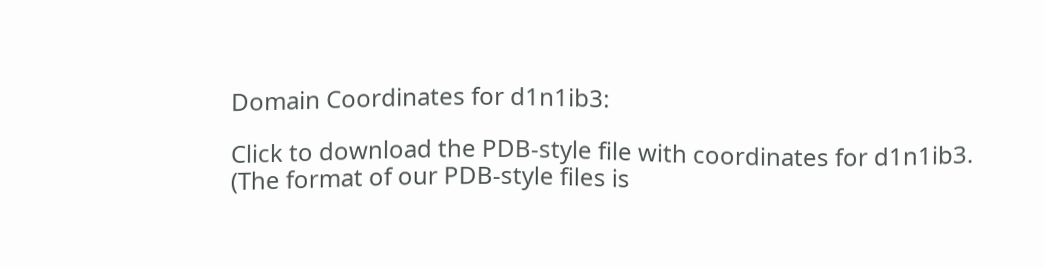Domain Coordinates for d1n1ib3:

Click to download the PDB-style file with coordinates for d1n1ib3.
(The format of our PDB-style files is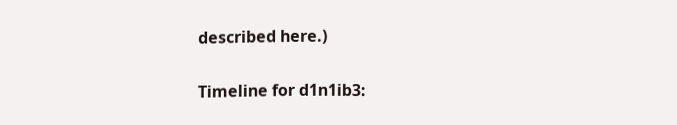described here.)

Timeline for d1n1ib3: